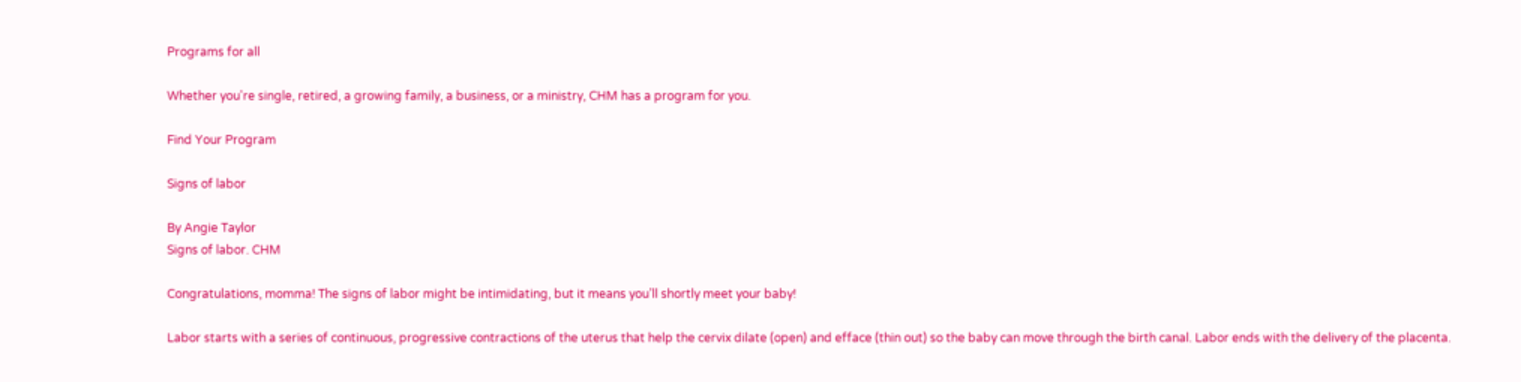Programs for all

Whether you're single, retired, a growing family, a business, or a ministry, CHM has a program for you.

Find Your Program

Signs of labor

By Angie Taylor
Signs of labor. CHM

Congratulations, momma! The signs of labor might be intimidating, but it means you’ll shortly meet your baby!

Labor starts with a series of continuous, progressive contractions of the uterus that help the cervix dilate (open) and efface (thin out) so the baby can move through the birth canal. Labor ends with the delivery of the placenta.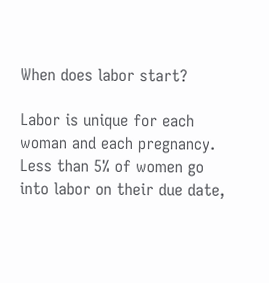When does labor start?

Labor is unique for each woman and each pregnancy. Less than 5% of women go into labor on their due date,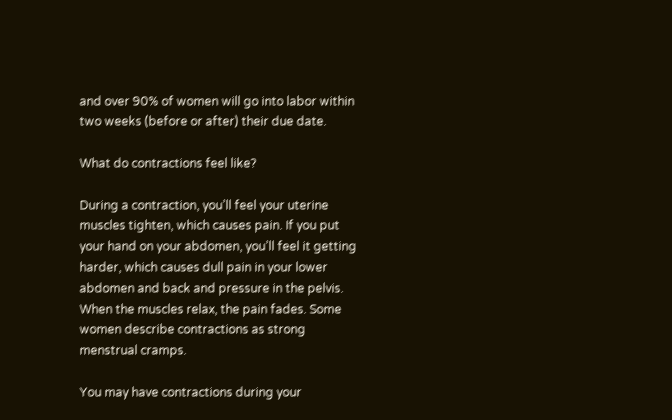and over 90% of women will go into labor within two weeks (before or after) their due date.

What do contractions feel like?

During a contraction, you’ll feel your uterine muscles tighten, which causes pain. If you put your hand on your abdomen, you’ll feel it getting harder, which causes dull pain in your lower abdomen and back and pressure in the pelvis. When the muscles relax, the pain fades. Some women describe contractions as strong menstrual cramps.

You may have contractions during your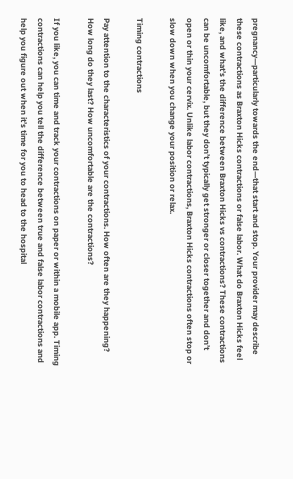pregnancy—particularly towards the end—that start and stop. Your provider may describe these contractions as Braxton Hicks contractions or false labor. What do Braxton Hicks feel like, and what’s the difference between Braxton Hicks vs contractions? These contractions can be uncomfortable, but they don’t typically get stronger or closer together and don’t open or thin your cervix. Unlike labor contractions, Braxton Hicks contractions often stop or slow down when you change your position or relax.

Timing contractions

Pay attention to the characteristics of your contractions. How often are they happening? How long do they last? How uncomfortable are the contractions?

If you like, you can time and track your contractions on paper or within a mobile app. Timing contractions can help you tell the difference between true and false labor contractions and help you figure out when it’s time for you to head to the hospital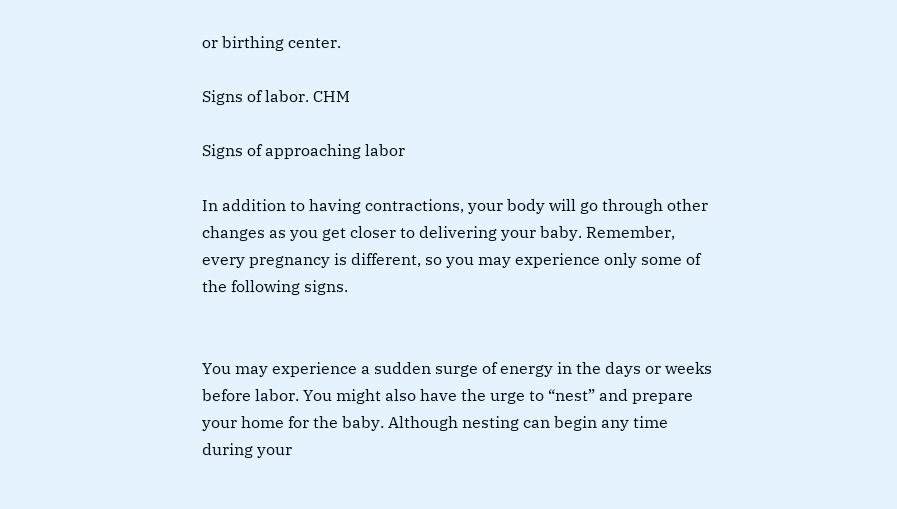or birthing center.

Signs of labor. CHM

Signs of approaching labor

In addition to having contractions, your body will go through other changes as you get closer to delivering your baby. Remember, every pregnancy is different, so you may experience only some of the following signs.


You may experience a sudden surge of energy in the days or weeks before labor. You might also have the urge to “nest” and prepare your home for the baby. Although nesting can begin any time during your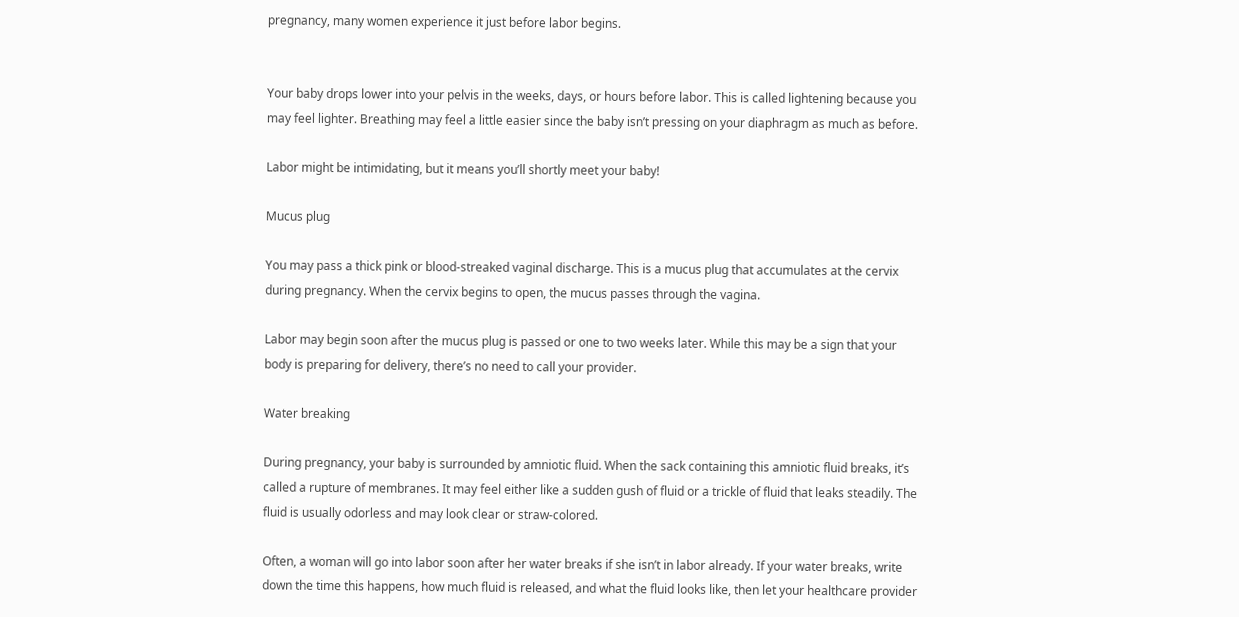pregnancy, many women experience it just before labor begins.


Your baby drops lower into your pelvis in the weeks, days, or hours before labor. This is called lightening because you may feel lighter. Breathing may feel a little easier since the baby isn’t pressing on your diaphragm as much as before.

Labor might be intimidating, but it means you’ll shortly meet your baby!

Mucus plug

You may pass a thick pink or blood-streaked vaginal discharge. This is a mucus plug that accumulates at the cervix during pregnancy. When the cervix begins to open, the mucus passes through the vagina.

Labor may begin soon after the mucus plug is passed or one to two weeks later. While this may be a sign that your body is preparing for delivery, there’s no need to call your provider.

Water breaking

During pregnancy, your baby is surrounded by amniotic fluid. When the sack containing this amniotic fluid breaks, it’s called a rupture of membranes. It may feel either like a sudden gush of fluid or a trickle of fluid that leaks steadily. The fluid is usually odorless and may look clear or straw-colored.

Often, a woman will go into labor soon after her water breaks if she isn’t in labor already. If your water breaks, write down the time this happens, how much fluid is released, and what the fluid looks like, then let your healthcare provider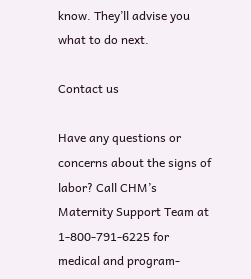know. They’ll advise you what to do next.

Contact us

Have any questions or concerns about the signs of labor? Call CHM’s Maternity Support Team at 1-800-791-6225 for medical and program-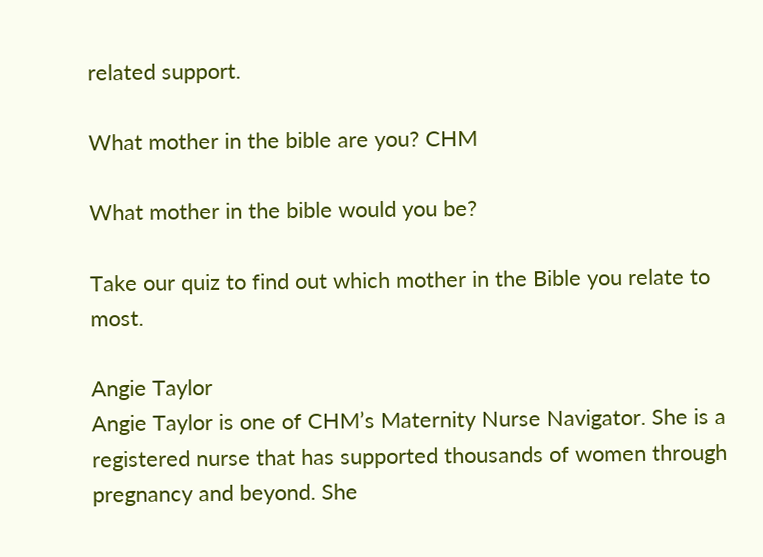related support.

What mother in the bible are you? CHM

What mother in the bible would you be?

Take our quiz to find out which mother in the Bible you relate to most.

Angie Taylor
Angie Taylor is one of CHM’s Maternity Nurse Navigator. She is a registered nurse that has supported thousands of women through pregnancy and beyond. She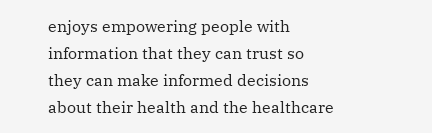enjoys empowering people with information that they can trust so they can make informed decisions about their health and the healthcare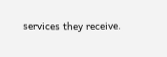services they receive.